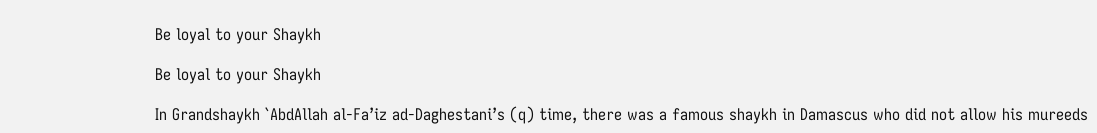Be loyal to your Shaykh

Be loyal to your Shaykh

In Grandshaykh `AbdAllah al-Fa’iz ad-Daghestani’s (q) time, there was a famous shaykh in Damascus who did not allow his mureeds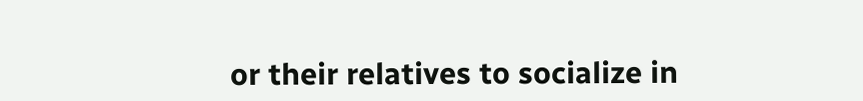or their relatives to socialize in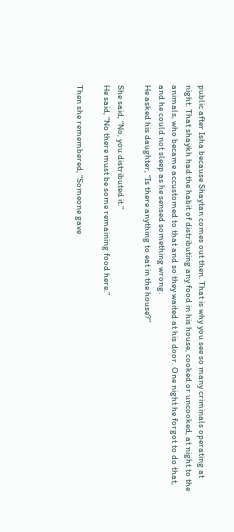public after Isha because Shaytan comes out then. That is why you see so many criminals operating at night. That shaykh had the habit of distributing any food in his house, cooked or uncooked, at night to the animals, who became accustomed to that and so they waited at his door. One night he forgot to do that, and he could not sleep as he sensed something wrong.
He asked his daughter, “Is there anything to eat in the house?”

She said, “No, you distributed it.”
He said, “No there must be some remaining food here.”

Then she remembered, “Someone gave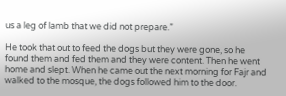us a leg of lamb that we did not prepare.”

He took that out to feed the dogs but they were gone, so he found them and fed them and they were content. Then he went home and slept. When he came out the next morning for Fajr and walked to the mosque, the dogs followed him to the door.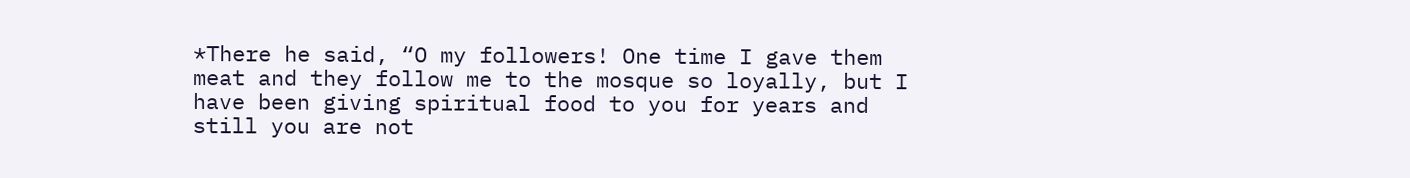*There he said, “O my followers! One time I gave them meat and they follow me to the mosque so loyally, but I have been giving spiritual food to you for years and still you are not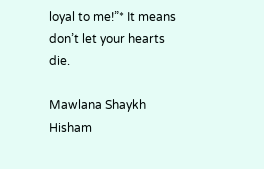loyal to me!”* It means don’t let your hearts die.

Mawlana Shaykh Hisham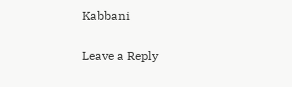Kabbani

Leave a Reply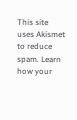This site uses Akismet to reduce spam. Learn how your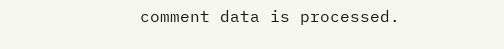comment data is processed.